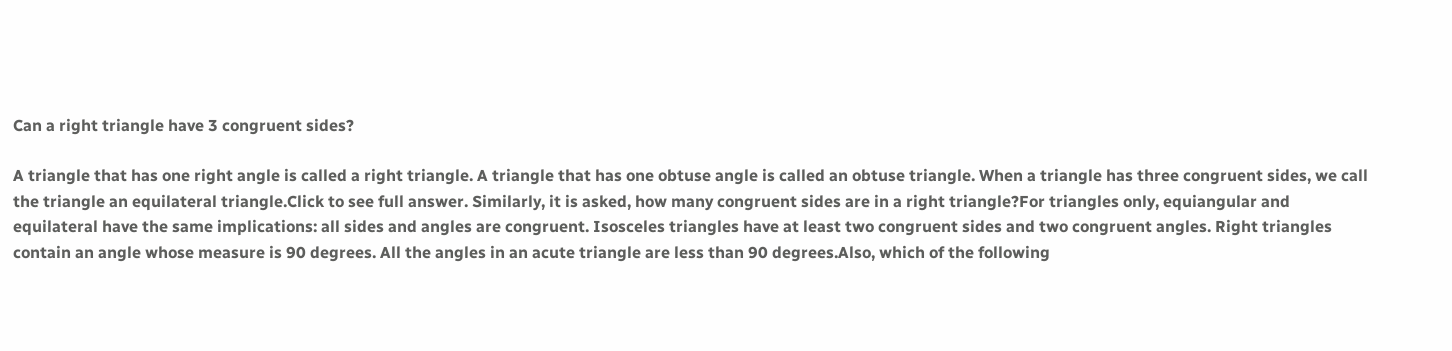Can a right triangle have 3 congruent sides?

A triangle that has one right angle is called a right triangle. A triangle that has one obtuse angle is called an obtuse triangle. When a triangle has three congruent sides, we call the triangle an equilateral triangle.Click to see full answer. Similarly, it is asked, how many congruent sides are in a right triangle?For triangles only, equiangular and equilateral have the same implications: all sides and angles are congruent. Isosceles triangles have at least two congruent sides and two congruent angles. Right triangles contain an angle whose measure is 90 degrees. All the angles in an acute triangle are less than 90 degrees.Also, which of the following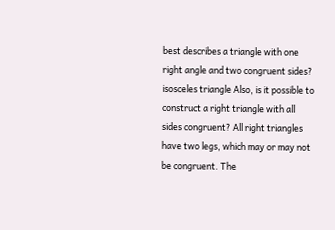best describes a triangle with one right angle and two congruent sides? isosceles triangle Also, is it possible to construct a right triangle with all sides congruent? All right triangles have two legs, which may or may not be congruent. The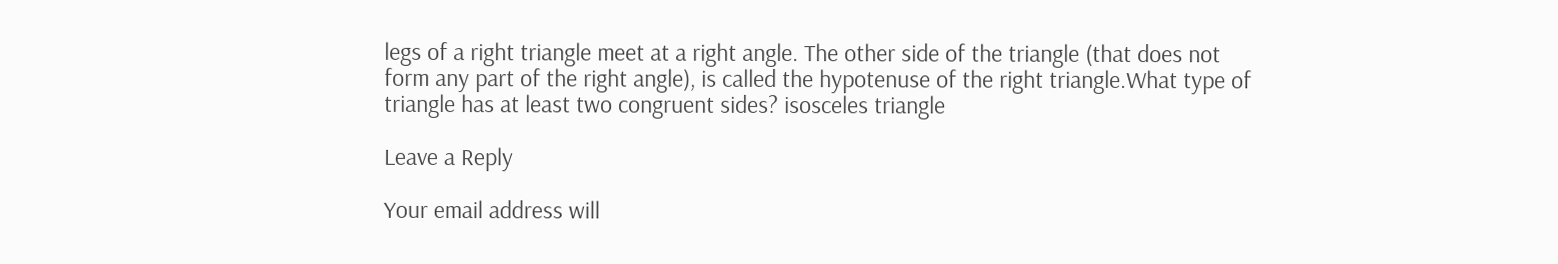legs of a right triangle meet at a right angle. The other side of the triangle (that does not form any part of the right angle), is called the hypotenuse of the right triangle.What type of triangle has at least two congruent sides? isosceles triangle

Leave a Reply

Your email address will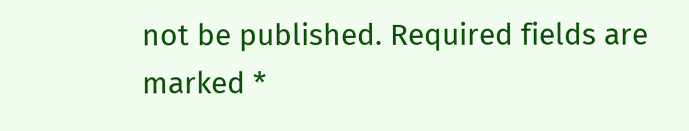not be published. Required fields are marked *